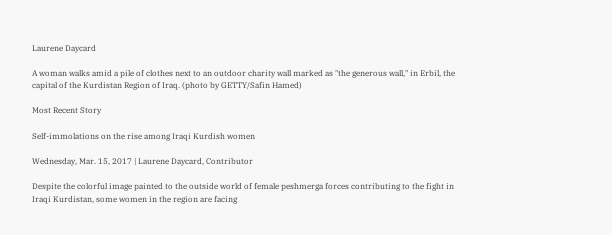Laurene Daycard

A woman walks amid a pile of clothes next to an outdoor charity wall marked as "the generous wall," in Erbil, the capital of the Kurdistan Region of Iraq. (photo by GETTY/Safin Hamed)

Most Recent Story

Self-immolations on the rise among Iraqi Kurdish women

Wednesday, Mar. 15, 2017 | Laurene Daycard, Contributor

Despite the colorful image painted to the outside world of female peshmerga forces contributing to the fight in Iraqi Kurdistan, some women in the region are facing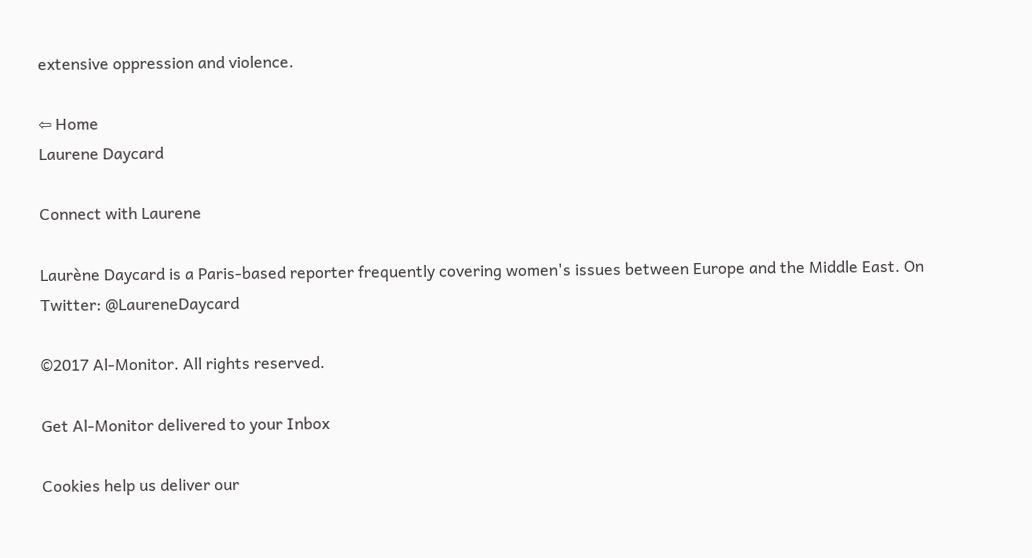extensive oppression and violence.

⇦ Home
Laurene Daycard

Connect with Laurene

Laurène Daycard is a Paris-based reporter frequently covering women's issues between Europe and the Middle East. On Twitter: @LaureneDaycard

©2017 Al-Monitor. All rights reserved.

Get Al-Monitor delivered to your Inbox

Cookies help us deliver our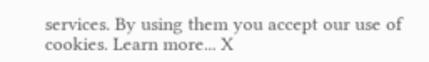services. By using them you accept our use of cookies. Learn more... X